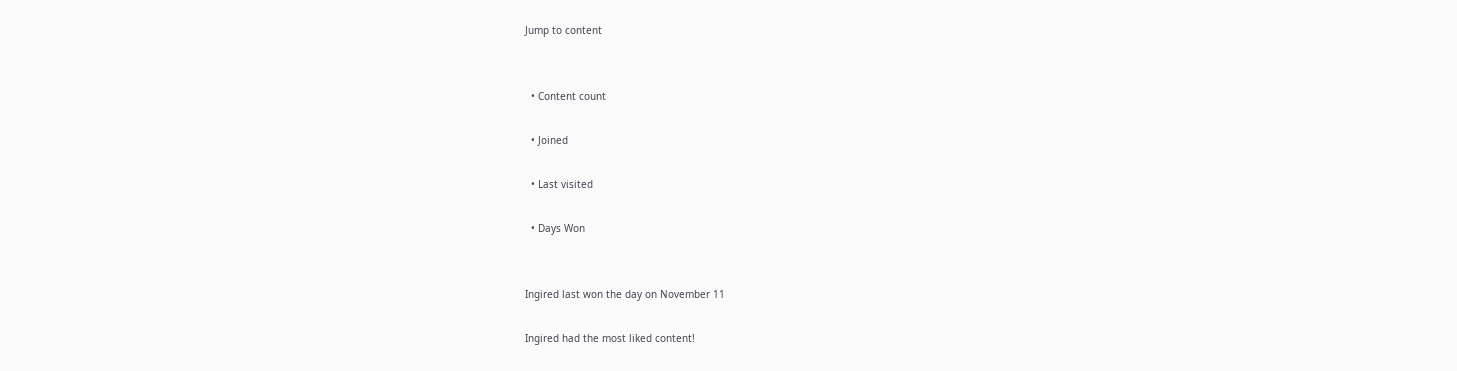Jump to content


  • Content count

  • Joined

  • Last visited

  • Days Won


Ingired last won the day on November 11

Ingired had the most liked content!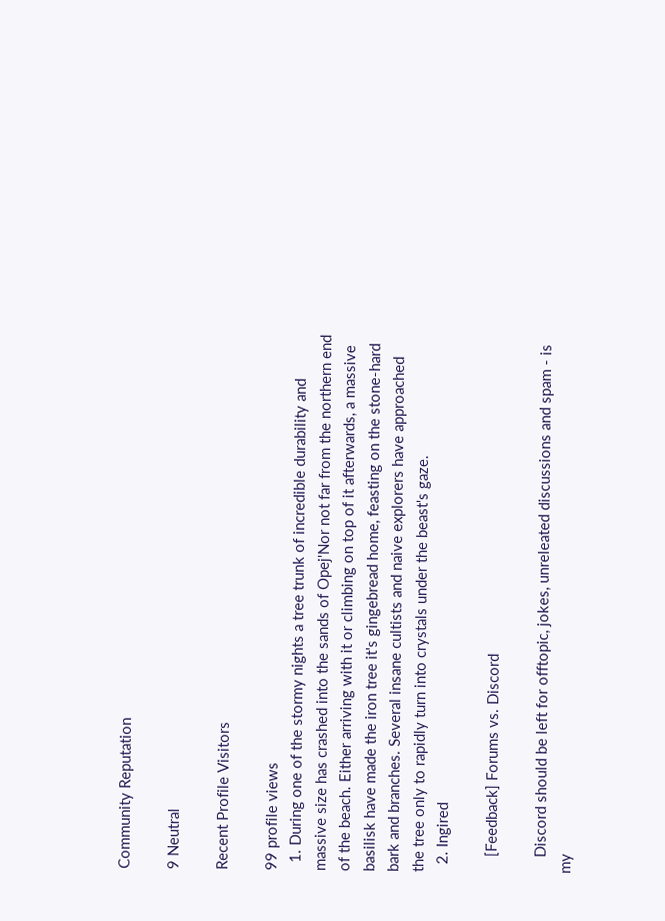Community Reputation

9 Neutral

Recent Profile Visitors

99 profile views
  1. During one of the stormy nights a tree trunk of incredible durability and massive size has crashed into the sands of Opej'Nor not far from the northern end of the beach. Either arriving with it or climbing on top of it afterwards, a massive basilisk have made the iron tree it's gingebread home, feasting on the stone-hard bark and branches. Several insane cultists and naive explorers have approached the tree only to rapidly turn into crystals under the beast's gaze.
  2. Ingired

    [Feedback] Forums vs. Discord

    Discord should be left for offtopic, jokes, unreleated discussions and spam - is my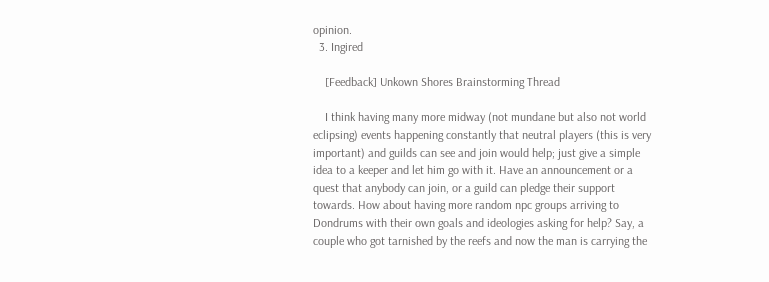opinion.
  3. Ingired

    [Feedback] Unkown Shores Brainstorming Thread

    I think having many more midway (not mundane but also not world eclipsing) events happening constantly that neutral players (this is very important) and guilds can see and join would help; just give a simple idea to a keeper and let him go with it. Have an announcement or a quest that anybody can join, or a guild can pledge their support towards. How about having more random npc groups arriving to Dondrums with their own goals and ideologies asking for help? Say, a couple who got tarnished by the reefs and now the man is carrying the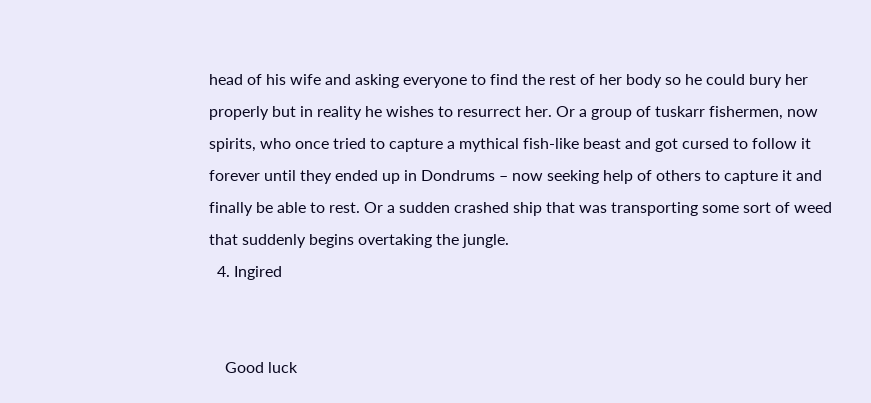head of his wife and asking everyone to find the rest of her body so he could bury her properly but in reality he wishes to resurrect her. Or a group of tuskarr fishermen, now spirits, who once tried to capture a mythical fish-like beast and got cursed to follow it forever until they ended up in Dondrums – now seeking help of others to capture it and finally be able to rest. Or a sudden crashed ship that was transporting some sort of weed that suddenly begins overtaking the jungle.
  4. Ingired


    Good luck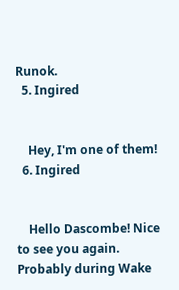Runok.
  5. Ingired


    Hey, I'm one of them!
  6. Ingired


    Hello Dascombe! Nice to see you again. Probably during Wake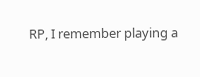RP, I remember playing a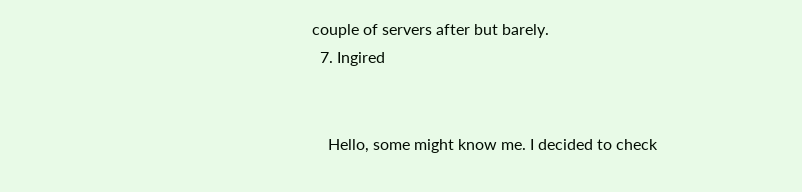couple of servers after but barely.
  7. Ingired


    Hello, some might know me. I decided to check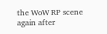the WoW RP scene again after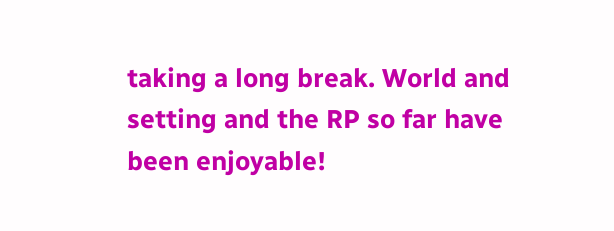taking a long break. World and setting and the RP so far have been enjoyable!